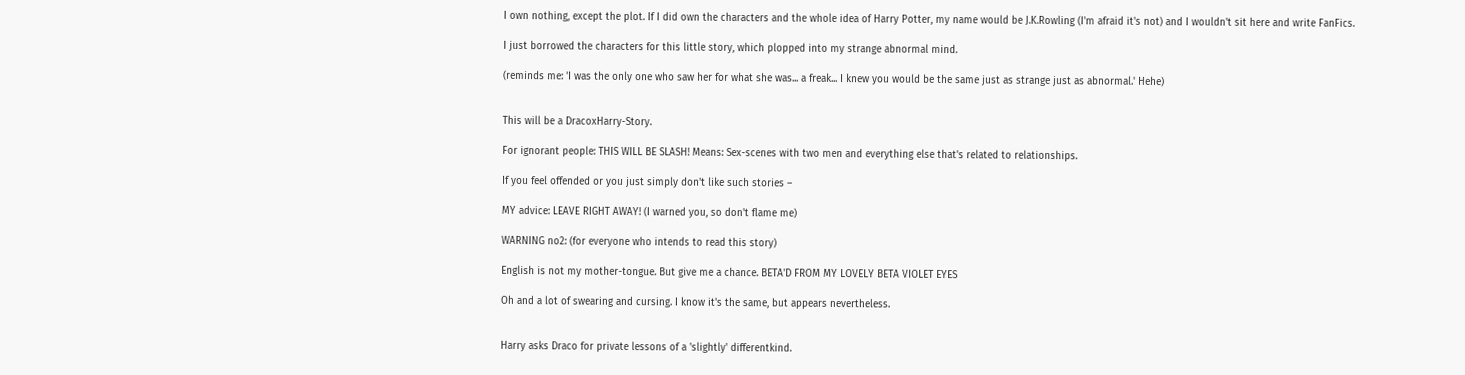I own nothing, except the plot. If I did own the characters and the whole idea of Harry Potter, my name would be J.K.Rowling (I'm afraid it's not) and I wouldn't sit here and write FanFics.

I just borrowed the characters for this little story, which plopped into my strange abnormal mind.

(reminds me: 'I was the only one who saw her for what she was... a freak... I knew you would be the same just as strange just as abnormal.' Hehe)


This will be a DracoxHarry-Story.

For ignorant people: THIS WILL BE SLASH! Means: Sex-scenes with two men and everything else that's related to relationships.

If you feel offended or you just simply don't like such stories –

MY advice: LEAVE RIGHT AWAY! (I warned you, so don't flame me)

WARNING no2: (for everyone who intends to read this story)

English is not my mother-tongue. But give me a chance. BETA'D FROM MY LOVELY BETA VIOLET EYES

Oh and a lot of swearing and cursing. I know it's the same, but appears nevertheless.


Harry asks Draco for private lessons of a 'slightly' differentkind.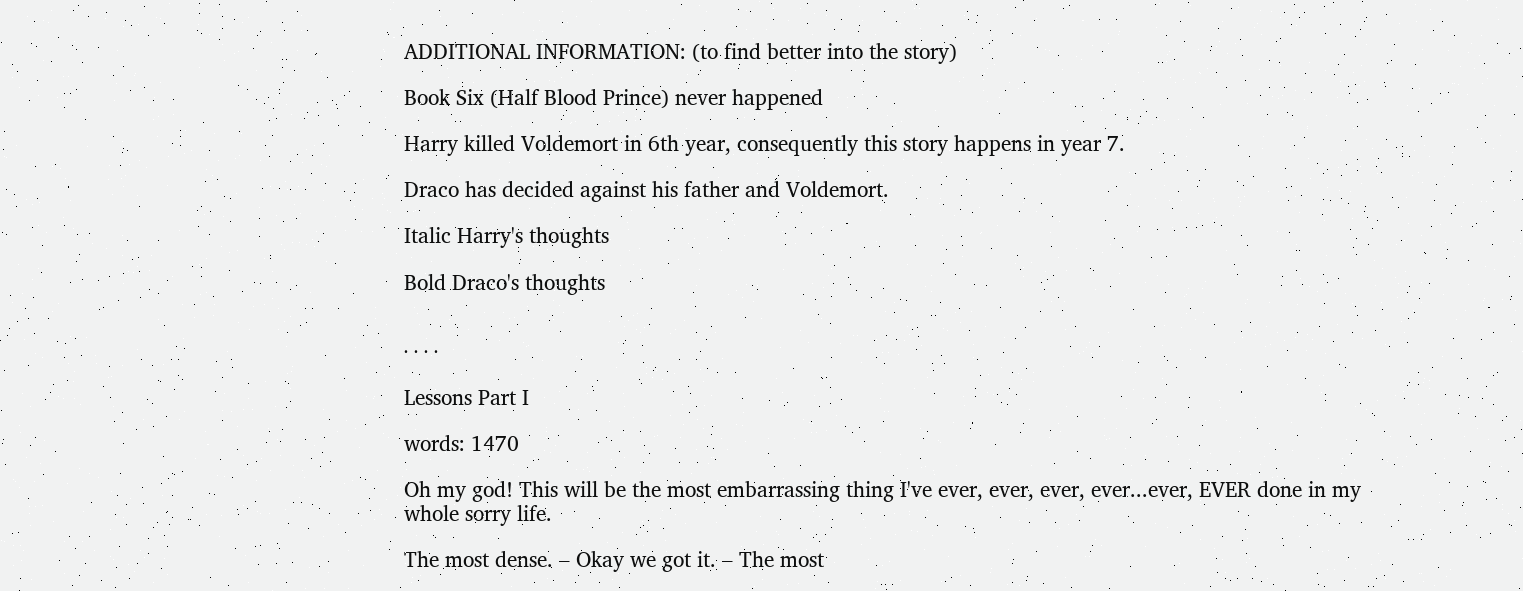ADDITIONAL INFORMATION: (to find better into the story)

Book Six (Half Blood Prince) never happened

Harry killed Voldemort in 6th year, consequently this story happens in year 7.

Draco has decided against his father and Voldemort.

Italic Harry's thoughts

Bold Draco's thoughts


· · · ·

Lessons Part I

words: 1470

Oh my god! This will be the most embarrassing thing I've ever, ever, ever, ever...ever, EVER done in my whole sorry life.

The most dense. – Okay we got it. – The most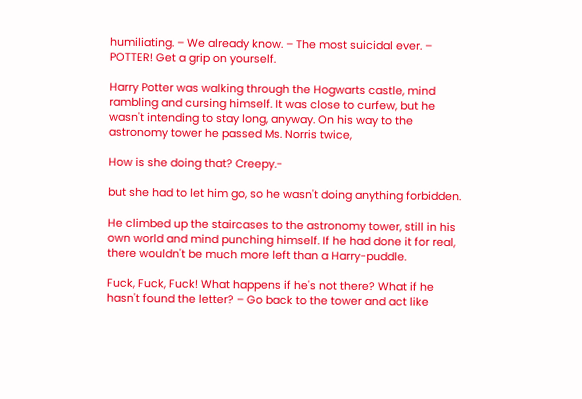humiliating. – We already know. – The most suicidal ever. – POTTER! Get a grip on yourself.

Harry Potter was walking through the Hogwarts castle, mind rambling and cursing himself. It was close to curfew, but he wasn't intending to stay long, anyway. On his way to the astronomy tower he passed Ms. Norris twice,

How is she doing that? Creepy.-

but she had to let him go, so he wasn't doing anything forbidden.

He climbed up the staircases to the astronomy tower, still in his own world and mind punching himself. If he had done it for real, there wouldn't be much more left than a Harry-puddle.

Fuck, Fuck, Fuck! What happens if he's not there? What if he hasn't found the letter? – Go back to the tower and act like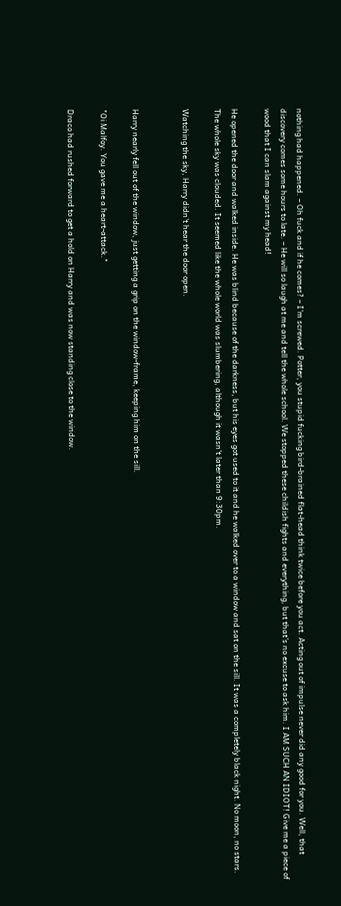nothing had happened. – Oh fuck and if he comes? – I'm screwed. Potter, you stupid fucking bird-brained flat-head think twice before you act. Acting out of impulse never did any good for you. Well, that discovery comes some hours to late. – He will so laugh at me and tell the whole school. We stopped these childish fights and everything, but that's no excuse to ask him. I AM SUCH AN IDIOT! Give me a piece of wood that I can slam against my head!

He opened the door and walked inside. He was blind because of the darkness, but his eyes got used to it and he walked over to a window and sat on the sill. It was a completely black night. No moon, no stars. The whole sky was clouded. It seemed like the whole world was slumbering, although it wasn't later than 9:30pm.

Watching the sky, Harry didn't hear the door open.


Harry nearly fell out of the window, just getting a grip on the window-frame, keeping him on the sill.

"Oi Malfoy. You gave me a heart-attack."

Draco had rushed forward to get a hold on Harry and was now standing close to the window.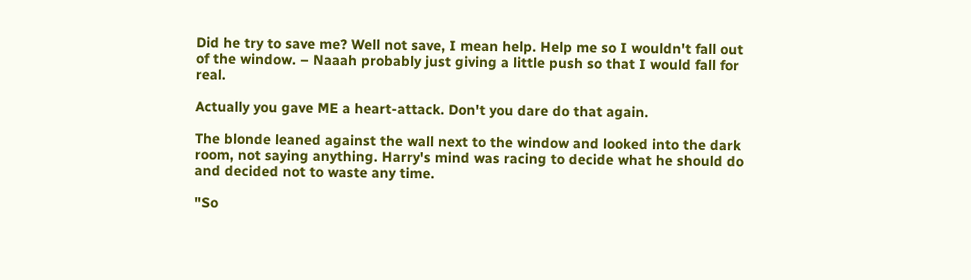Did he try to save me? Well not save, I mean help. Help me so I wouldn't fall out of the window. – Naaah probably just giving a little push so that I would fall for real.

Actually you gave ME a heart-attack. Don't you dare do that again.

The blonde leaned against the wall next to the window and looked into the dark room, not saying anything. Harry's mind was racing to decide what he should do and decided not to waste any time.

"So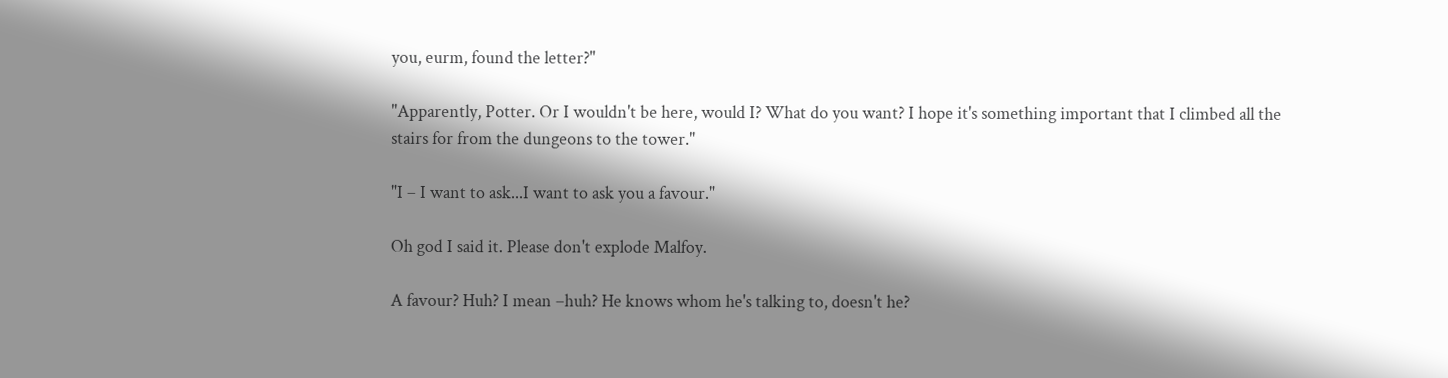you, eurm, found the letter?"

"Apparently, Potter. Or I wouldn't be here, would I? What do you want? I hope it's something important that I climbed all the stairs for from the dungeons to the tower."

"I – I want to ask...I want to ask you a favour."

Oh god I said it. Please don't explode Malfoy.

A favour? Huh? I mean –huh? He knows whom he's talking to, doesn't he?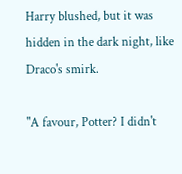Harry blushed, but it was hidden in the dark night, like Draco's smirk.

"A favour, Potter? I didn't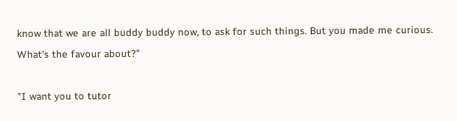know that we are all buddy buddy now, to ask for such things. But you made me curious. What's the favour about?"

"I want you to tutor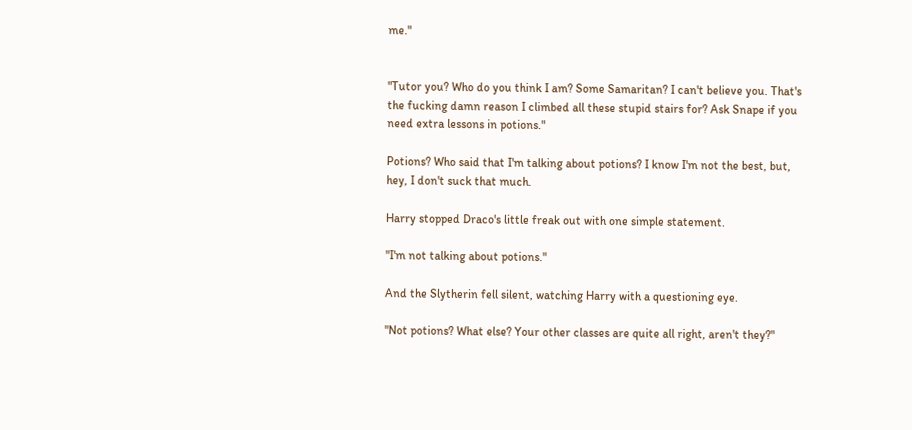me."


"Tutor you? Who do you think I am? Some Samaritan? I can't believe you. That's the fucking damn reason I climbed all these stupid stairs for? Ask Snape if you need extra lessons in potions."

Potions? Who said that I'm talking about potions? I know I'm not the best, but, hey, I don't suck that much.

Harry stopped Draco's little freak out with one simple statement.

"I'm not talking about potions."

And the Slytherin fell silent, watching Harry with a questioning eye.

"Not potions? What else? Your other classes are quite all right, aren't they?"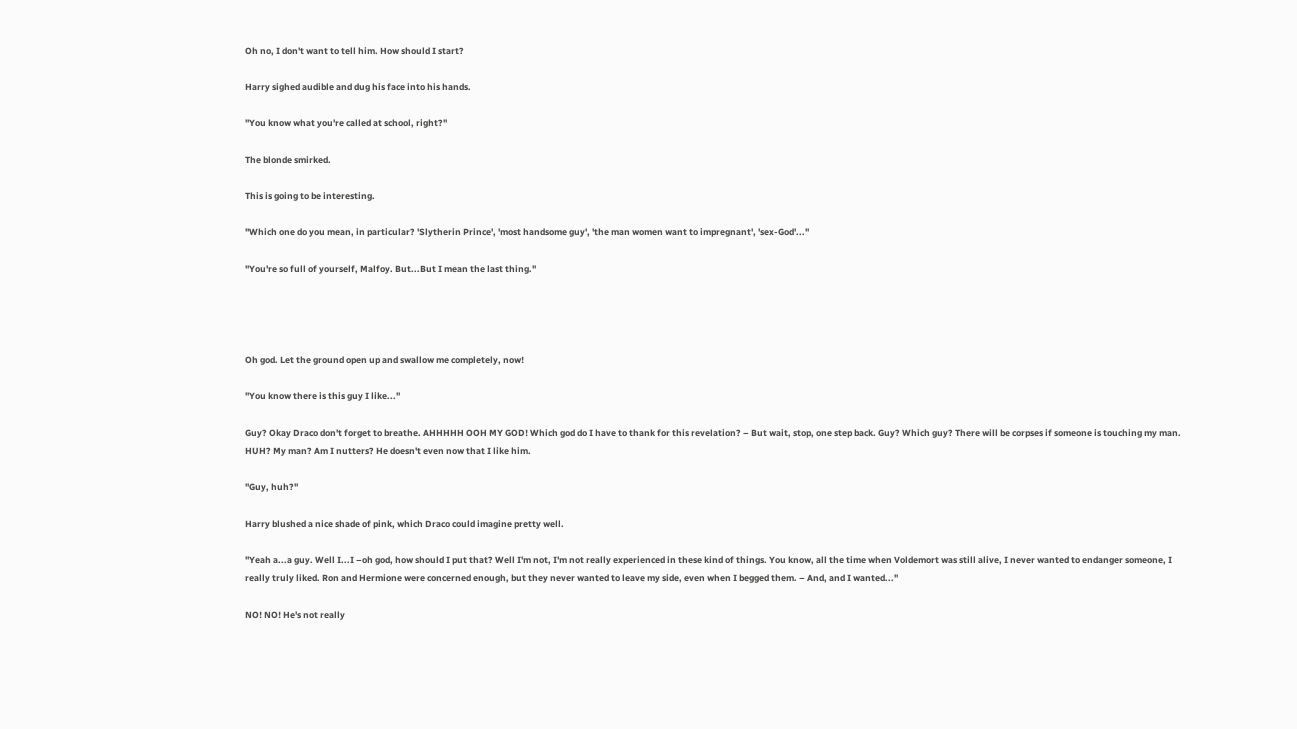Oh no, I don't want to tell him. How should I start?

Harry sighed audible and dug his face into his hands.

"You know what you're called at school, right?"

The blonde smirked.

This is going to be interesting.

"Which one do you mean, in particular? 'Slytherin Prince', 'most handsome guy', 'the man women want to impregnant', 'sex-God'..."

"You're so full of yourself, Malfoy. But...But I mean the last thing."




Oh god. Let the ground open up and swallow me completely, now!

"You know there is this guy I like..."

Guy? Okay Draco don't forget to breathe. AHHHHH OOH MY GOD! Which god do I have to thank for this revelation? – But wait, stop, one step back. Guy? Which guy? There will be corpses if someone is touching my man. HUH? My man? Am I nutters? He doesn't even now that I like him.

"Guy, huh?"

Harry blushed a nice shade of pink, which Draco could imagine pretty well.

"Yeah a...a guy. Well I...I –oh god, how should I put that? Well I'm not, I'm not really experienced in these kind of things. You know, all the time when Voldemort was still alive, I never wanted to endanger someone, I really truly liked. Ron and Hermione were concerned enough, but they never wanted to leave my side, even when I begged them. – And, and I wanted..."

NO! NO! He's not really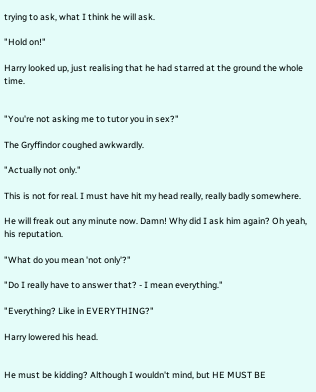trying to ask, what I think he will ask.

"Hold on!"

Harry looked up, just realising that he had starred at the ground the whole time.


"You're not asking me to tutor you in sex?"

The Gryffindor coughed awkwardly.

"Actually not only."

This is not for real. I must have hit my head really, really badly somewhere.

He will freak out any minute now. Damn! Why did I ask him again? Oh yeah, his reputation.

"What do you mean 'not only'?"

"Do I really have to answer that? - I mean everything."

"Everything? Like in EVERYTHING?"

Harry lowered his head.


He must be kidding? Although I wouldn't mind, but HE MUST BE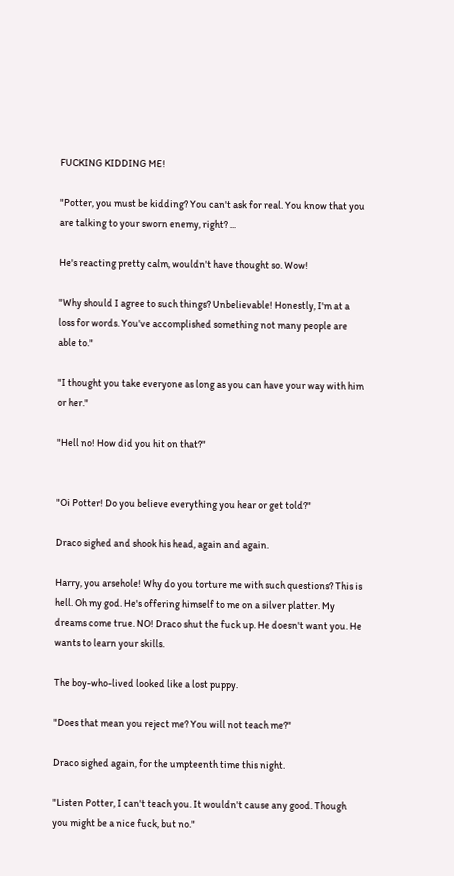FUCKING KIDDING ME!

"Potter, you must be kidding? You can't ask for real. You know that you are talking to your sworn enemy, right? ...

He's reacting pretty calm, wouldn't have thought so. Wow!

"Why should I agree to such things? Unbelievable! Honestly, I'm at a loss for words. You've accomplished something not many people are able to."

"I thought you take everyone as long as you can have your way with him or her."

"Hell no! How did you hit on that?"


"Oi Potter! Do you believe everything you hear or get told?"

Draco sighed and shook his head, again and again.

Harry, you arsehole! Why do you torture me with such questions? This is hell. Oh my god. He's offering himself to me on a silver platter. My dreams come true. NO! Draco shut the fuck up. He doesn't want you. He wants to learn your skills.

The boy-who-lived looked like a lost puppy.

"Does that mean you reject me? You will not teach me?"

Draco sighed again, for the umpteenth time this night.

"Listen Potter, I can't teach you. It wouldn't cause any good. Though you might be a nice fuck, but no."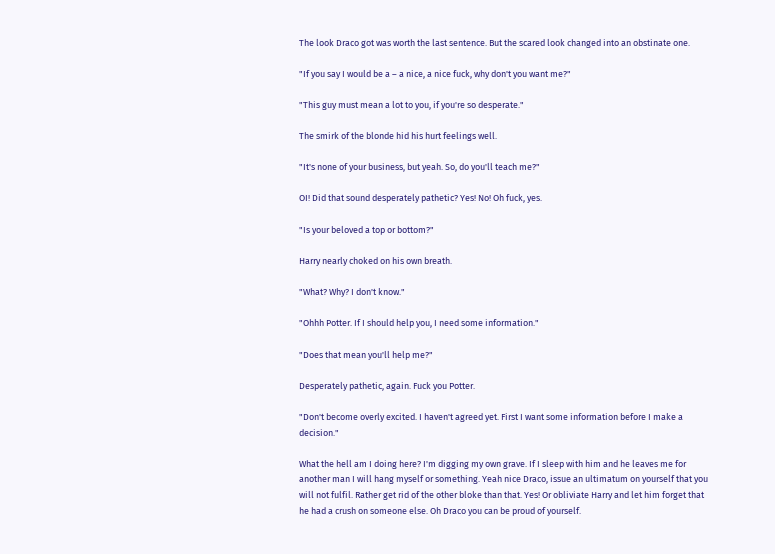The look Draco got was worth the last sentence. But the scared look changed into an obstinate one.

"If you say I would be a – a nice, a nice fuck, why don't you want me?"

"This guy must mean a lot to you, if you're so desperate."

The smirk of the blonde hid his hurt feelings well.

"It's none of your business, but yeah. So, do you'll teach me?"

OI! Did that sound desperately pathetic? Yes! No! Oh fuck, yes.

"Is your beloved a top or bottom?"

Harry nearly choked on his own breath.

"What? Why? I don't know."

"Ohhh Potter. If I should help you, I need some information."

"Does that mean you'll help me?"

Desperately pathetic, again. Fuck you Potter.

"Don't become overly excited. I haven't agreed yet. First I want some information before I make a decision."

What the hell am I doing here? I'm digging my own grave. If I sleep with him and he leaves me for another man I will hang myself or something. Yeah nice Draco, issue an ultimatum on yourself that you will not fulfil. Rather get rid of the other bloke than that. Yes! Or obliviate Harry and let him forget that he had a crush on someone else. Oh Draco you can be proud of yourself.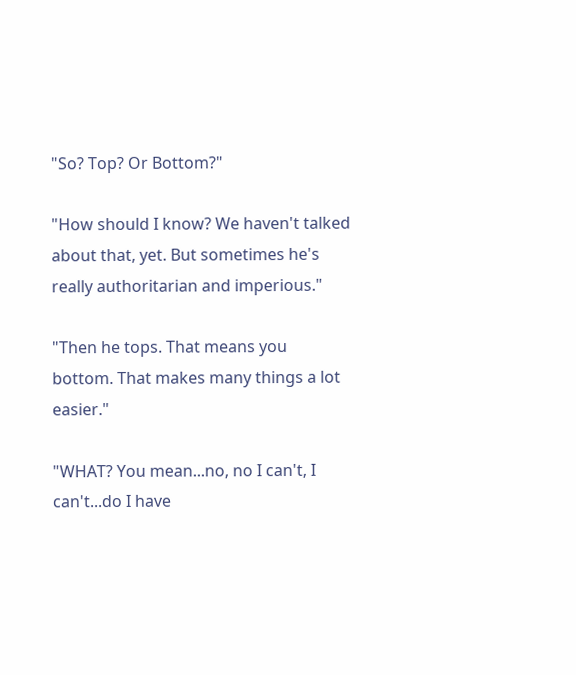"So? Top? Or Bottom?"

"How should I know? We haven't talked about that, yet. But sometimes he's really authoritarian and imperious."

"Then he tops. That means you bottom. That makes many things a lot easier."

"WHAT? You mean...no, no I can't, I can't...do I have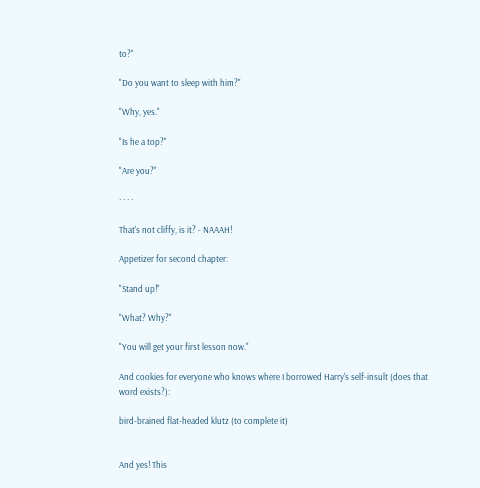to?"

"Do you want to sleep with him?"

"Why, yes."

"Is he a top?"

"Are you?"

· · · ·

That's not cliffy, is it? - NAAAH!

Appetizer for second chapter:

"Stand up!"

"What? Why?"

"You will get your first lesson now."

And cookies for everyone who knows where I borrowed Harry's self-insult (does that word exists?):

bird-brained flat-headed klutz (to complete it)


And yes! This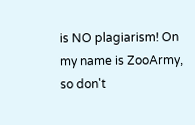is NO plagiarism! On my name is ZooArmy, so don't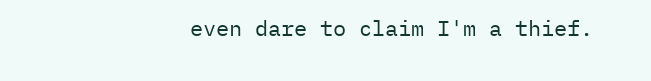even dare to claim I'm a thief.